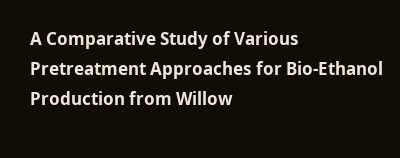A Comparative Study of Various Pretreatment Approaches for Bio-Ethanol Production from Willow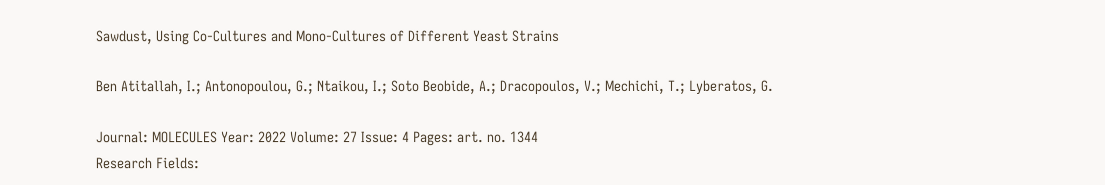Sawdust, Using Co-Cultures and Mono-Cultures of Different Yeast Strains

Ben Atitallah, I.; Antonopoulou, G.; Ntaikou, I.; Soto Beobide, A.; Dracopoulos, V.; Mechichi, T.; Lyberatos, G.

Journal: MOLECULES Year: 2022 Volume: 27 Issue: 4 Pages: art. no. 1344
Research Fields: